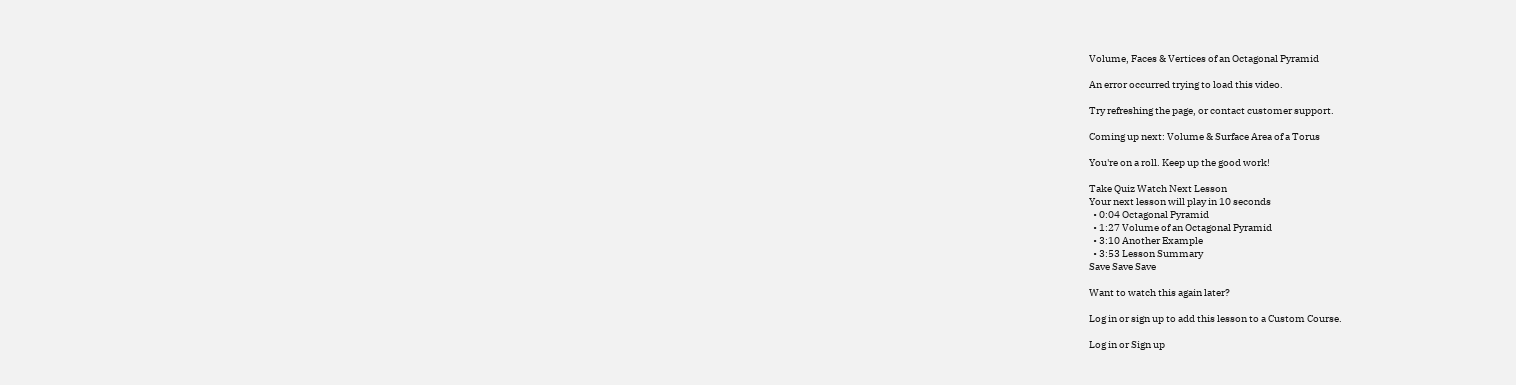Volume, Faces & Vertices of an Octagonal Pyramid

An error occurred trying to load this video.

Try refreshing the page, or contact customer support.

Coming up next: Volume & Surface Area of a Torus

You're on a roll. Keep up the good work!

Take Quiz Watch Next Lesson
Your next lesson will play in 10 seconds
  • 0:04 Octagonal Pyramid
  • 1:27 Volume of an Octagonal Pyramid
  • 3:10 Another Example
  • 3:53 Lesson Summary
Save Save Save

Want to watch this again later?

Log in or sign up to add this lesson to a Custom Course.

Log in or Sign up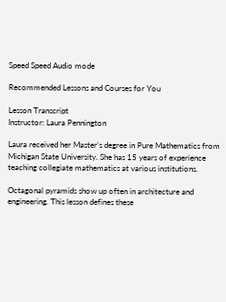Speed Speed Audio mode

Recommended Lessons and Courses for You

Lesson Transcript
Instructor: Laura Pennington

Laura received her Master's degree in Pure Mathematics from Michigan State University. She has 15 years of experience teaching collegiate mathematics at various institutions.

Octagonal pyramids show up often in architecture and engineering. This lesson defines these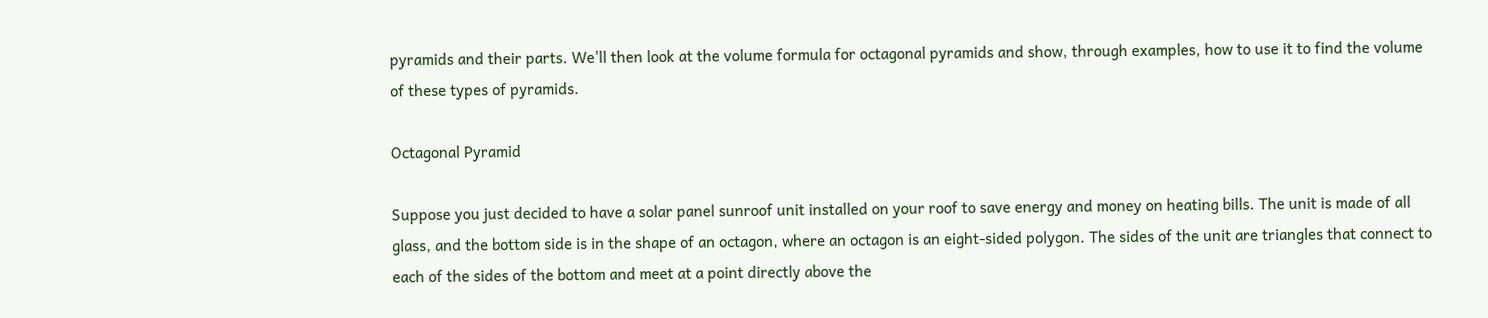pyramids and their parts. We'll then look at the volume formula for octagonal pyramids and show, through examples, how to use it to find the volume of these types of pyramids.

Octagonal Pyramid

Suppose you just decided to have a solar panel sunroof unit installed on your roof to save energy and money on heating bills. The unit is made of all glass, and the bottom side is in the shape of an octagon, where an octagon is an eight-sided polygon. The sides of the unit are triangles that connect to each of the sides of the bottom and meet at a point directly above the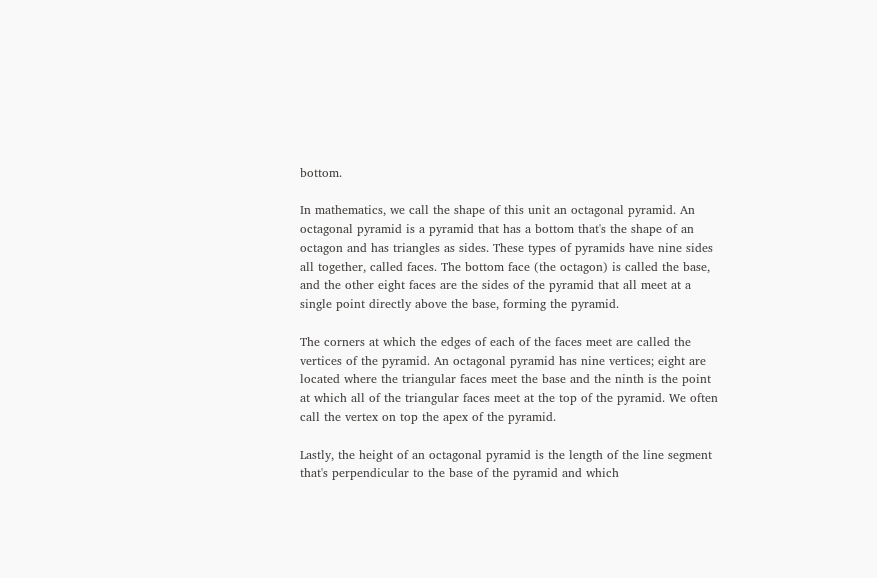bottom.

In mathematics, we call the shape of this unit an octagonal pyramid. An octagonal pyramid is a pyramid that has a bottom that's the shape of an octagon and has triangles as sides. These types of pyramids have nine sides all together, called faces. The bottom face (the octagon) is called the base, and the other eight faces are the sides of the pyramid that all meet at a single point directly above the base, forming the pyramid.

The corners at which the edges of each of the faces meet are called the vertices of the pyramid. An octagonal pyramid has nine vertices; eight are located where the triangular faces meet the base and the ninth is the point at which all of the triangular faces meet at the top of the pyramid. We often call the vertex on top the apex of the pyramid.

Lastly, the height of an octagonal pyramid is the length of the line segment that's perpendicular to the base of the pyramid and which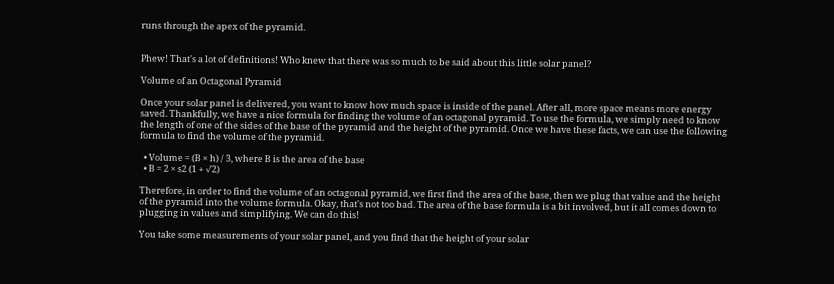runs through the apex of the pyramid.


Phew! That's a lot of definitions! Who knew that there was so much to be said about this little solar panel?

Volume of an Octagonal Pyramid

Once your solar panel is delivered, you want to know how much space is inside of the panel. After all, more space means more energy saved. Thankfully, we have a nice formula for finding the volume of an octagonal pyramid. To use the formula, we simply need to know the length of one of the sides of the base of the pyramid and the height of the pyramid. Once we have these facts, we can use the following formula to find the volume of the pyramid.

  • Volume = (B × h) / 3, where B is the area of the base
  • B = 2 × s2 (1 + √2)

Therefore, in order to find the volume of an octagonal pyramid, we first find the area of the base, then we plug that value and the height of the pyramid into the volume formula. Okay, that's not too bad. The area of the base formula is a bit involved, but it all comes down to plugging in values and simplifying. We can do this!

You take some measurements of your solar panel, and you find that the height of your solar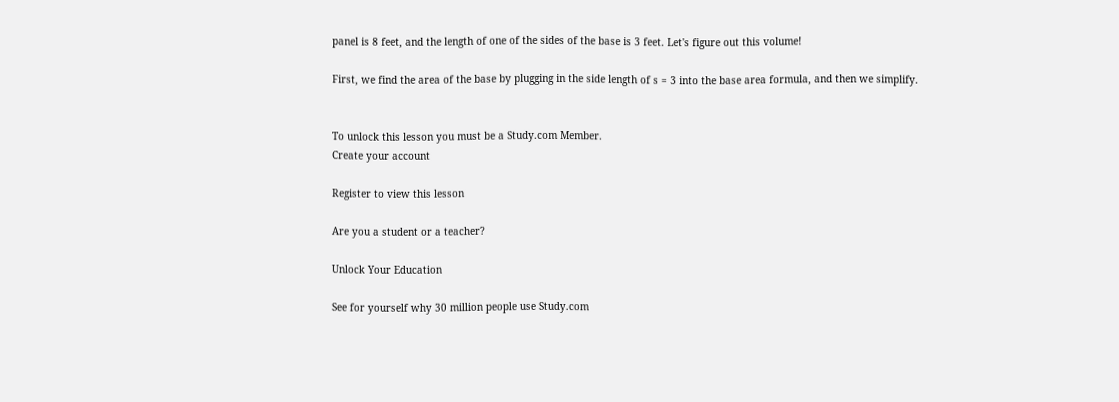panel is 8 feet, and the length of one of the sides of the base is 3 feet. Let's figure out this volume!

First, we find the area of the base by plugging in the side length of s = 3 into the base area formula, and then we simplify.


To unlock this lesson you must be a Study.com Member.
Create your account

Register to view this lesson

Are you a student or a teacher?

Unlock Your Education

See for yourself why 30 million people use Study.com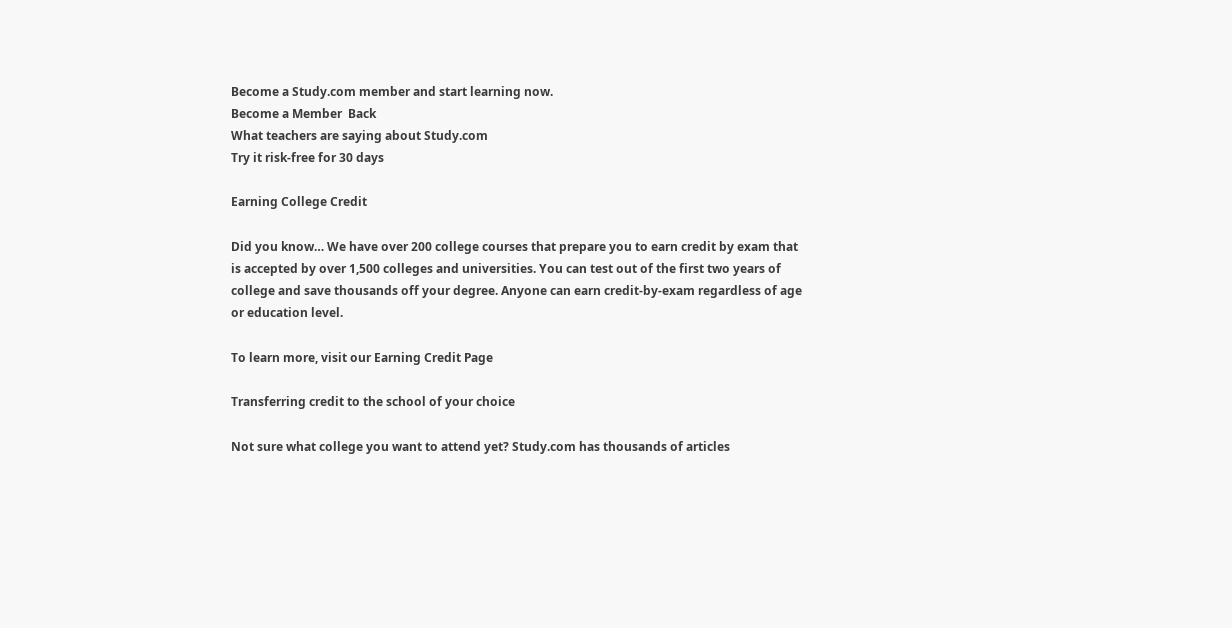Become a Study.com member and start learning now.
Become a Member  Back
What teachers are saying about Study.com
Try it risk-free for 30 days

Earning College Credit

Did you know… We have over 200 college courses that prepare you to earn credit by exam that is accepted by over 1,500 colleges and universities. You can test out of the first two years of college and save thousands off your degree. Anyone can earn credit-by-exam regardless of age or education level.

To learn more, visit our Earning Credit Page

Transferring credit to the school of your choice

Not sure what college you want to attend yet? Study.com has thousands of articles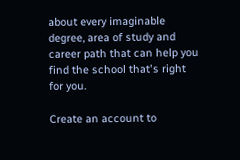about every imaginable degree, area of study and career path that can help you find the school that's right for you.

Create an account to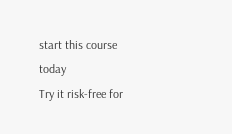start this course today
Try it risk-free for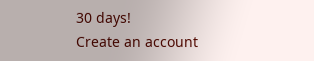30 days!
Create an account